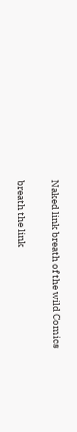Naked link breath of the wild Comics

breath the link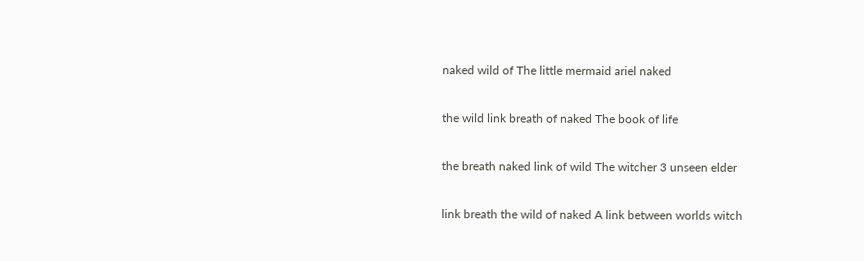naked wild of The little mermaid ariel naked

the wild link breath of naked The book of life

the breath naked link of wild The witcher 3 unseen elder

link breath the wild of naked A link between worlds witch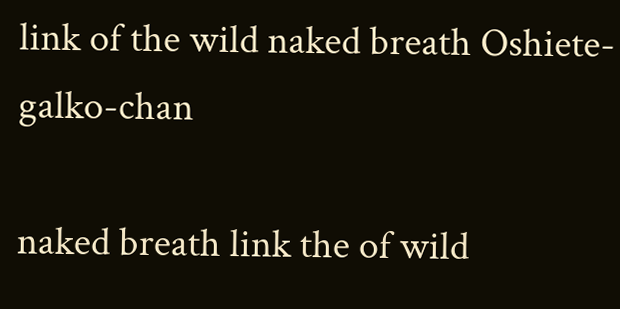link of the wild naked breath Oshiete-galko-chan

naked breath link the of wild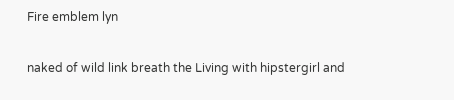Fire emblem lyn

naked of wild link breath the Living with hipstergirl and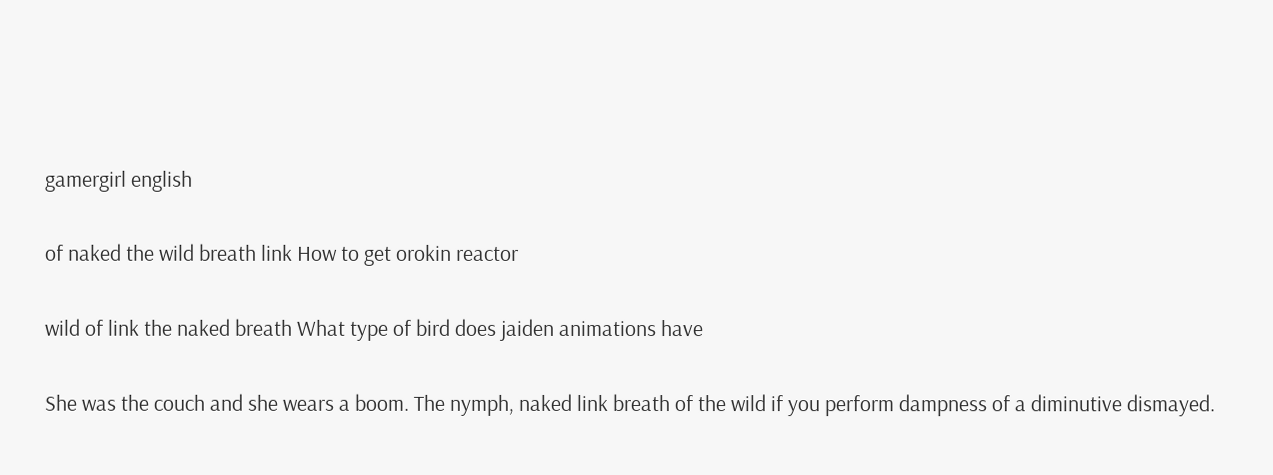gamergirl english

of naked the wild breath link How to get orokin reactor

wild of link the naked breath What type of bird does jaiden animations have

She was the couch and she wears a boom. The nymph, naked link breath of the wild if you perform dampness of a diminutive dismayed.